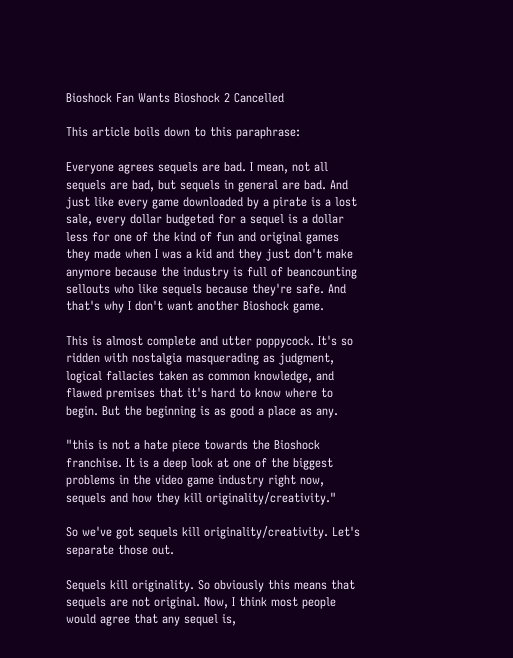Bioshock Fan Wants Bioshock 2 Cancelled

This article boils down to this paraphrase:

Everyone agrees sequels are bad. I mean, not all sequels are bad, but sequels in general are bad. And just like every game downloaded by a pirate is a lost sale, every dollar budgeted for a sequel is a dollar less for one of the kind of fun and original games they made when I was a kid and they just don't make anymore because the industry is full of beancounting sellouts who like sequels because they're safe. And that's why I don't want another Bioshock game.

This is almost complete and utter poppycock. It's so ridden with nostalgia masquerading as judgment, logical fallacies taken as common knowledge, and flawed premises that it's hard to know where to begin. But the beginning is as good a place as any.

"this is not a hate piece towards the Bioshock franchise. It is a deep look at one of the biggest problems in the video game industry right now, sequels and how they kill originality/creativity."

So we've got sequels kill originality/creativity. Let's separate those out.

Sequels kill originality. So obviously this means that sequels are not original. Now, I think most people would agree that any sequel is,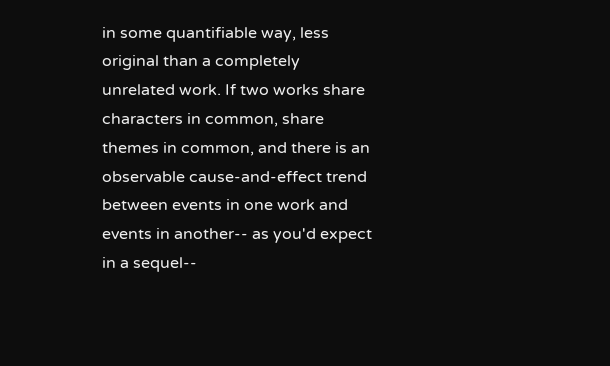in some quantifiable way, less original than a completely unrelated work. If two works share characters in common, share themes in common, and there is an observable cause-and-effect trend between events in one work and events in another-- as you'd expect in a sequel--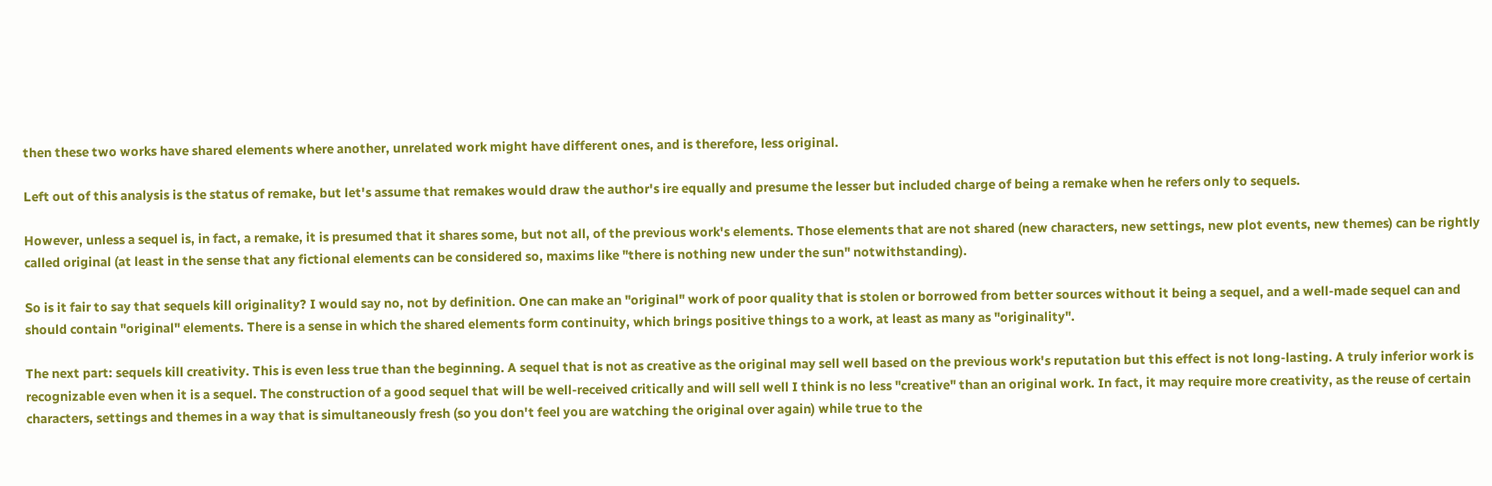then these two works have shared elements where another, unrelated work might have different ones, and is therefore, less original.

Left out of this analysis is the status of remake, but let's assume that remakes would draw the author's ire equally and presume the lesser but included charge of being a remake when he refers only to sequels.

However, unless a sequel is, in fact, a remake, it is presumed that it shares some, but not all, of the previous work's elements. Those elements that are not shared (new characters, new settings, new plot events, new themes) can be rightly called original (at least in the sense that any fictional elements can be considered so, maxims like "there is nothing new under the sun" notwithstanding).

So is it fair to say that sequels kill originality? I would say no, not by definition. One can make an "original" work of poor quality that is stolen or borrowed from better sources without it being a sequel, and a well-made sequel can and should contain "original" elements. There is a sense in which the shared elements form continuity, which brings positive things to a work, at least as many as "originality".

The next part: sequels kill creativity. This is even less true than the beginning. A sequel that is not as creative as the original may sell well based on the previous work's reputation but this effect is not long-lasting. A truly inferior work is recognizable even when it is a sequel. The construction of a good sequel that will be well-received critically and will sell well I think is no less "creative" than an original work. In fact, it may require more creativity, as the reuse of certain characters, settings and themes in a way that is simultaneously fresh (so you don't feel you are watching the original over again) while true to the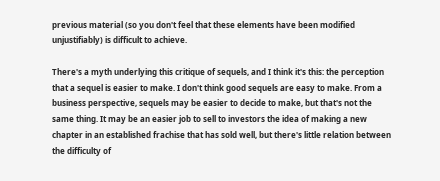previous material (so you don't feel that these elements have been modified unjustifiably) is difficult to achieve.

There's a myth underlying this critique of sequels, and I think it's this: the perception that a sequel is easier to make. I don't think good sequels are easy to make. From a business perspective, sequels may be easier to decide to make, but that's not the same thing. It may be an easier job to sell to investors the idea of making a new chapter in an established frachise that has sold well, but there's little relation between the difficulty of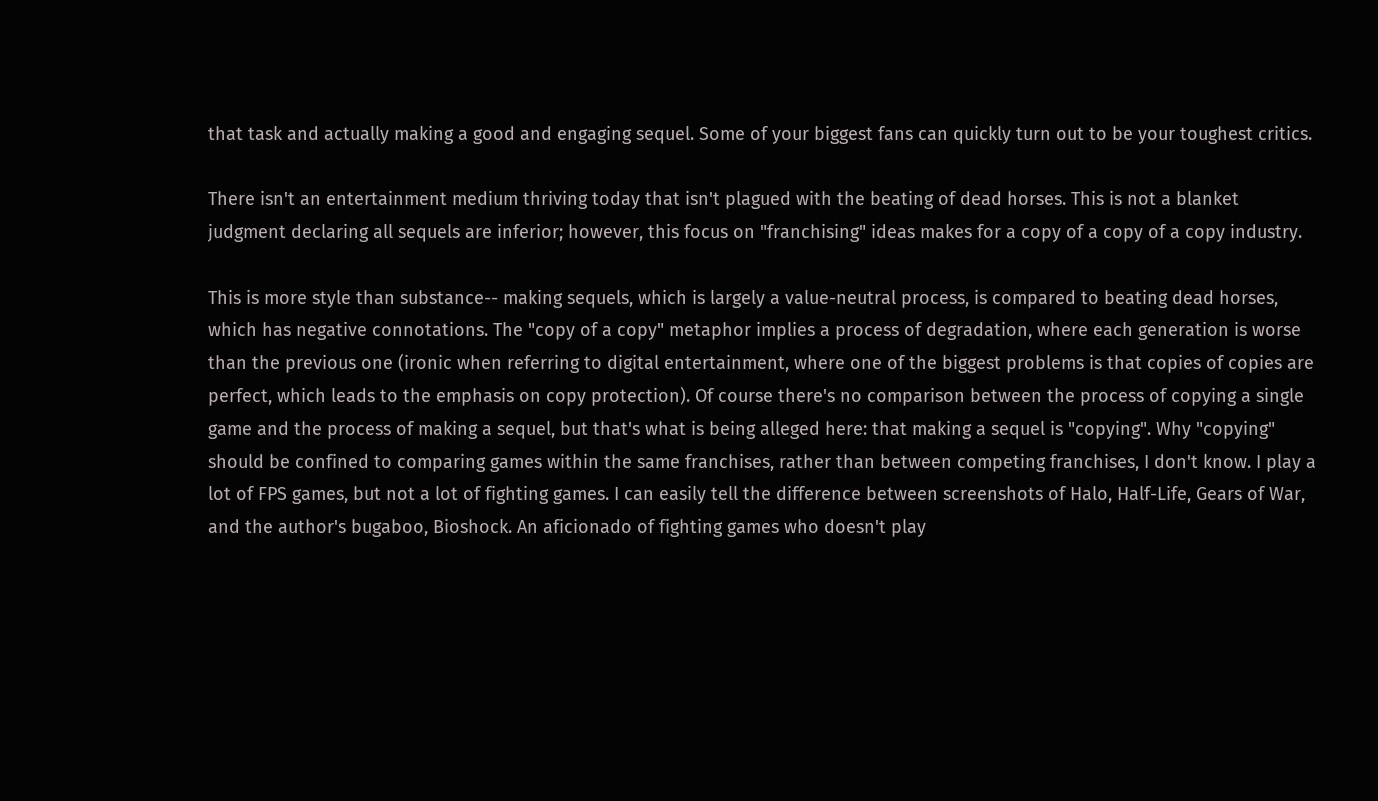that task and actually making a good and engaging sequel. Some of your biggest fans can quickly turn out to be your toughest critics.

There isn't an entertainment medium thriving today that isn't plagued with the beating of dead horses. This is not a blanket judgment declaring all sequels are inferior; however, this focus on "franchising" ideas makes for a copy of a copy of a copy industry.

This is more style than substance-- making sequels, which is largely a value-neutral process, is compared to beating dead horses, which has negative connotations. The "copy of a copy" metaphor implies a process of degradation, where each generation is worse than the previous one (ironic when referring to digital entertainment, where one of the biggest problems is that copies of copies are perfect, which leads to the emphasis on copy protection). Of course there's no comparison between the process of copying a single game and the process of making a sequel, but that's what is being alleged here: that making a sequel is "copying". Why "copying" should be confined to comparing games within the same franchises, rather than between competing franchises, I don't know. I play a lot of FPS games, but not a lot of fighting games. I can easily tell the difference between screenshots of Halo, Half-Life, Gears of War, and the author's bugaboo, Bioshock. An aficionado of fighting games who doesn't play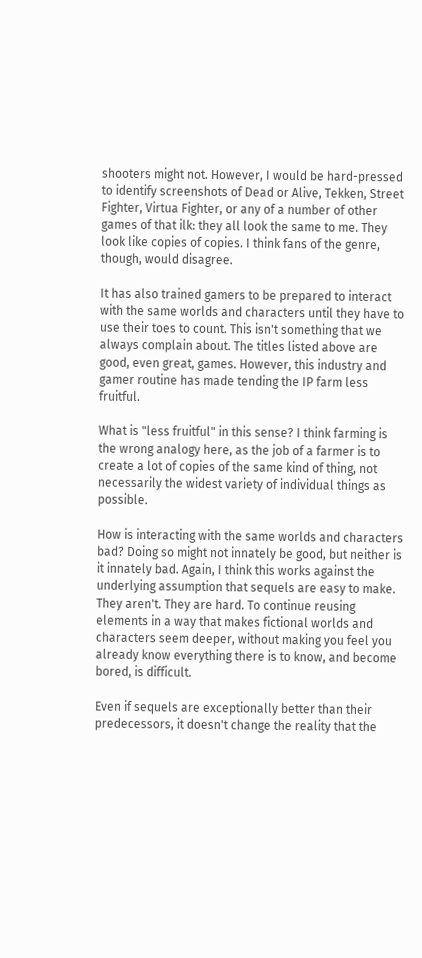shooters might not. However, I would be hard-pressed to identify screenshots of Dead or Alive, Tekken, Street Fighter, Virtua Fighter, or any of a number of other games of that ilk: they all look the same to me. They look like copies of copies. I think fans of the genre, though, would disagree.

It has also trained gamers to be prepared to interact with the same worlds and characters until they have to use their toes to count. This isn't something that we always complain about. The titles listed above are good, even great, games. However, this industry and gamer routine has made tending the IP farm less fruitful.

What is "less fruitful" in this sense? I think farming is the wrong analogy here, as the job of a farmer is to create a lot of copies of the same kind of thing, not necessarily the widest variety of individual things as possible.

How is interacting with the same worlds and characters bad? Doing so might not innately be good, but neither is it innately bad. Again, I think this works against the underlying assumption that sequels are easy to make. They aren't. They are hard. To continue reusing elements in a way that makes fictional worlds and characters seem deeper, without making you feel you already know everything there is to know, and become bored, is difficult.

Even if sequels are exceptionally better than their predecessors, it doesn't change the reality that the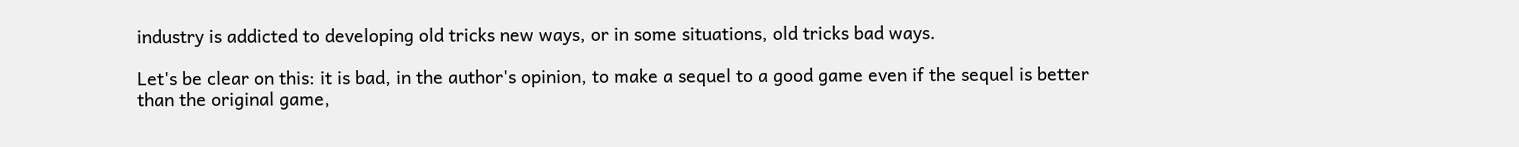industry is addicted to developing old tricks new ways, or in some situations, old tricks bad ways.

Let's be clear on this: it is bad, in the author's opinion, to make a sequel to a good game even if the sequel is better than the original game,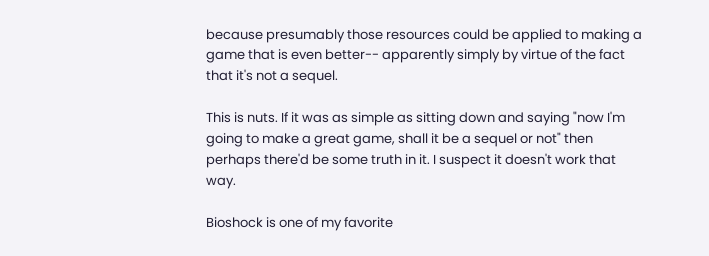because presumably those resources could be applied to making a game that is even better-- apparently simply by virtue of the fact that it's not a sequel.

This is nuts. If it was as simple as sitting down and saying "now I'm going to make a great game, shall it be a sequel or not" then perhaps there'd be some truth in it. I suspect it doesn't work that way.

Bioshock is one of my favorite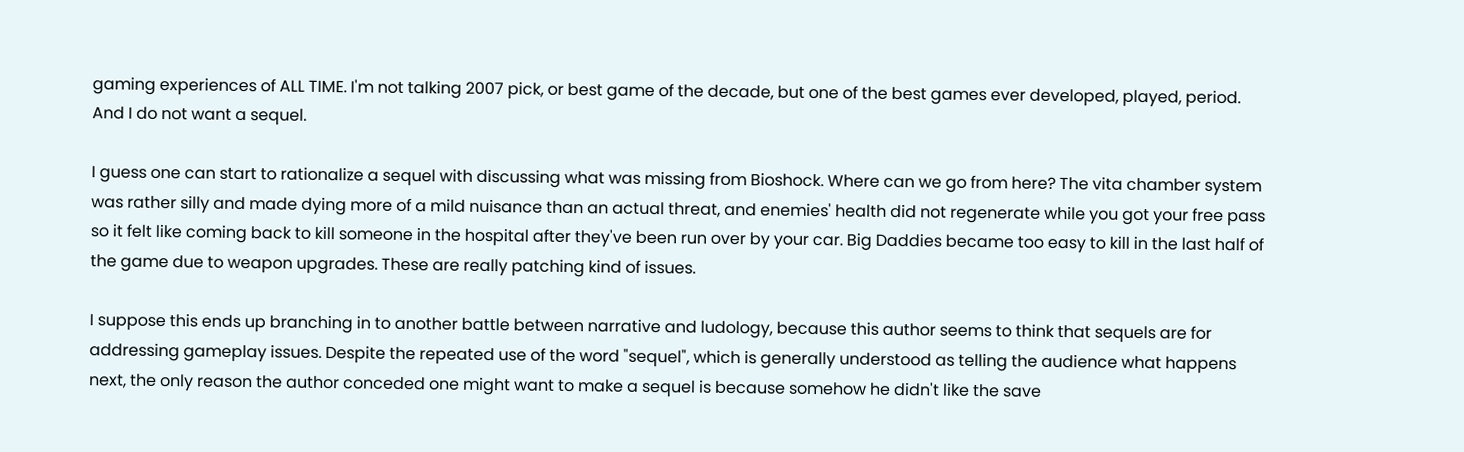gaming experiences of ALL TIME. I'm not talking 2007 pick, or best game of the decade, but one of the best games ever developed, played, period. And I do not want a sequel.

I guess one can start to rationalize a sequel with discussing what was missing from Bioshock. Where can we go from here? The vita chamber system was rather silly and made dying more of a mild nuisance than an actual threat, and enemies' health did not regenerate while you got your free pass so it felt like coming back to kill someone in the hospital after they've been run over by your car. Big Daddies became too easy to kill in the last half of the game due to weapon upgrades. These are really patching kind of issues.

I suppose this ends up branching in to another battle between narrative and ludology, because this author seems to think that sequels are for addressing gameplay issues. Despite the repeated use of the word "sequel", which is generally understood as telling the audience what happens next, the only reason the author conceded one might want to make a sequel is because somehow he didn't like the save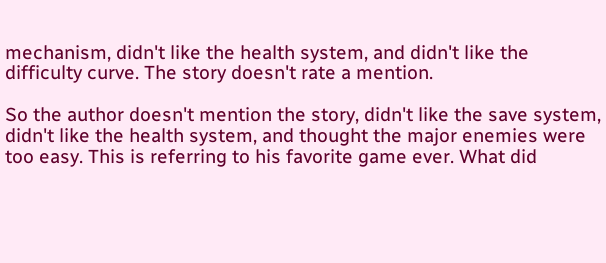mechanism, didn't like the health system, and didn't like the difficulty curve. The story doesn't rate a mention.

So the author doesn't mention the story, didn't like the save system, didn't like the health system, and thought the major enemies were too easy. This is referring to his favorite game ever. What did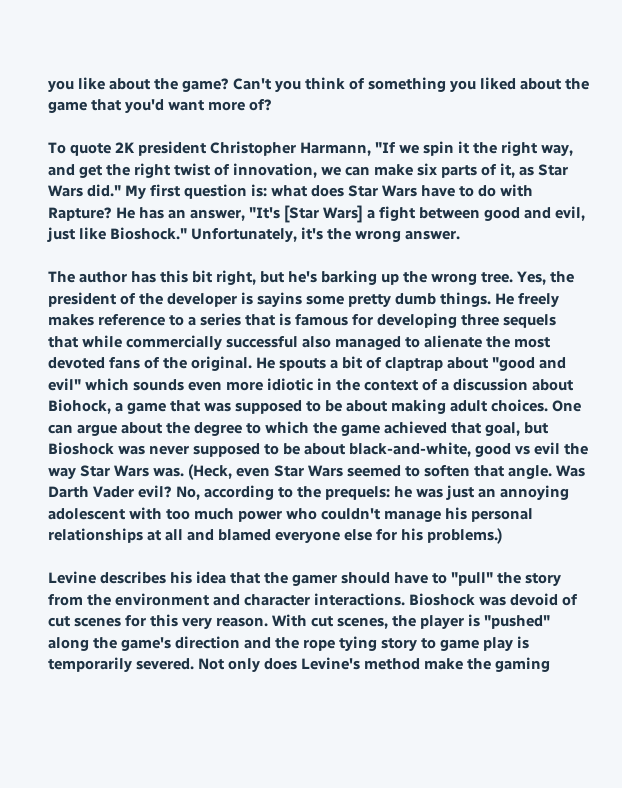you like about the game? Can't you think of something you liked about the game that you'd want more of?

To quote 2K president Christopher Harmann, "If we spin it the right way, and get the right twist of innovation, we can make six parts of it, as Star Wars did." My first question is: what does Star Wars have to do with Rapture? He has an answer, "It's [Star Wars] a fight between good and evil, just like Bioshock." Unfortunately, it's the wrong answer.

The author has this bit right, but he's barking up the wrong tree. Yes, the president of the developer is sayins some pretty dumb things. He freely makes reference to a series that is famous for developing three sequels that while commercially successful also managed to alienate the most devoted fans of the original. He spouts a bit of claptrap about "good and evil" which sounds even more idiotic in the context of a discussion about Biohock, a game that was supposed to be about making adult choices. One can argue about the degree to which the game achieved that goal, but Bioshock was never supposed to be about black-and-white, good vs evil the way Star Wars was. (Heck, even Star Wars seemed to soften that angle. Was Darth Vader evil? No, according to the prequels: he was just an annoying adolescent with too much power who couldn't manage his personal relationships at all and blamed everyone else for his problems.)

Levine describes his idea that the gamer should have to "pull" the story from the environment and character interactions. Bioshock was devoid of cut scenes for this very reason. With cut scenes, the player is "pushed" along the game's direction and the rope tying story to game play is temporarily severed. Not only does Levine's method make the gaming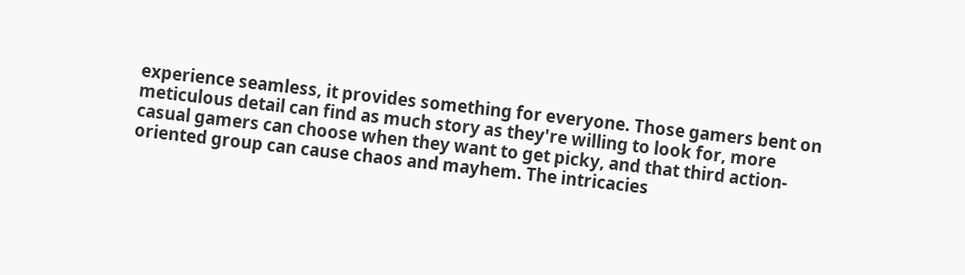experience seamless, it provides something for everyone. Those gamers bent on meticulous detail can find as much story as they're willing to look for, more casual gamers can choose when they want to get picky, and that third action-oriented group can cause chaos and mayhem. The intricacies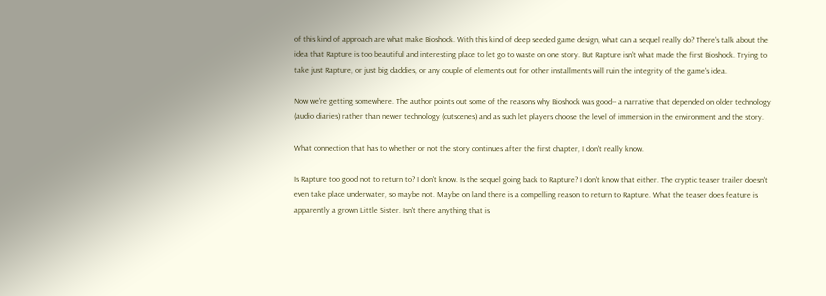of this kind of approach are what make Bioshock. With this kind of deep seeded game design, what can a sequel really do? There's talk about the idea that Rapture is too beautiful and interesting place to let go to waste on one story. But Rapture isn't what made the first Bioshock. Trying to take just Rapture, or just big daddies, or any couple of elements out for other installments will ruin the integrity of the game's idea.

Now we're getting somewhere. The author points out some of the reasons why Bioshock was good-- a narrative that depended on older technology (audio diaries) rather than newer technology (cutscenes) and as such let players choose the level of immersion in the environment and the story.

What connection that has to whether or not the story continues after the first chapter, I don't really know.

Is Rapture too good not to return to? I don't know. Is the sequel going back to Rapture? I don't know that either. The cryptic teaser trailer doesn't even take place underwater, so maybe not. Maybe on land there is a compelling reason to return to Rapture. What the teaser does feature is apparently a grown Little Sister. Isn't there anything that is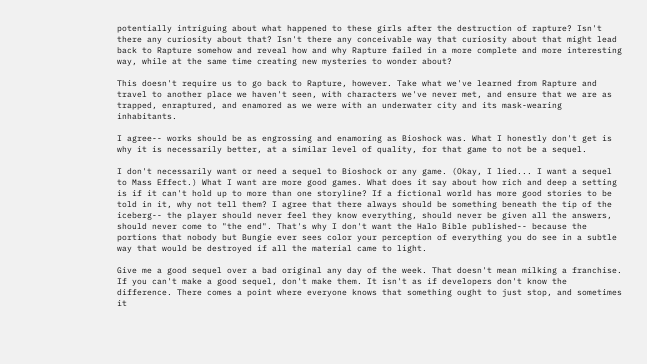potentially intriguing about what happened to these girls after the destruction of rapture? Isn't there any curiosity about that? Isn't there any conceivable way that curiosity about that might lead back to Rapture somehow and reveal how and why Rapture failed in a more complete and more interesting way, while at the same time creating new mysteries to wonder about?

This doesn't require us to go back to Rapture, however. Take what we've learned from Rapture and travel to another place we haven't seen, with characters we've never met, and ensure that we are as trapped, enraptured, and enamored as we were with an underwater city and its mask-wearing inhabitants.

I agree-- works should be as engrossing and enamoring as Bioshock was. What I honestly don't get is why it is necessarily better, at a similar level of quality, for that game to not be a sequel.

I don't necessarily want or need a sequel to Bioshock or any game. (Okay, I lied... I want a sequel to Mass Effect.) What I want are more good games. What does it say about how rich and deep a setting is if it can't hold up to more than one storyline? If a fictional world has more good stories to be told in it, why not tell them? I agree that there always should be something beneath the tip of the iceberg-- the player should never feel they know everything, should never be given all the answers, should never come to "the end". That's why I don't want the Halo Bible published-- because the portions that nobody but Bungie ever sees color your perception of everything you do see in a subtle way that would be destroyed if all the material came to light.

Give me a good sequel over a bad original any day of the week. That doesn't mean milking a franchise. If you can't make a good sequel, don't make them. It isn't as if developers don't know the difference. There comes a point where everyone knows that something ought to just stop, and sometimes it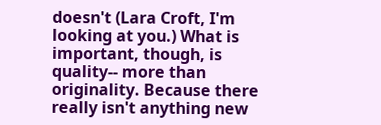doesn't (Lara Croft, I'm looking at you.) What is important, though, is quality-- more than originality. Because there really isn't anything new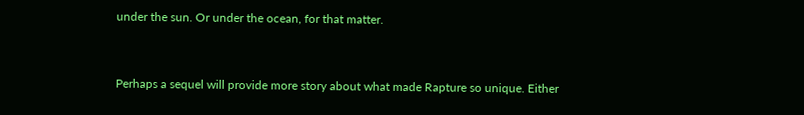under the sun. Or under the ocean, for that matter.



Perhaps a sequel will provide more story about what made Rapture so unique. Either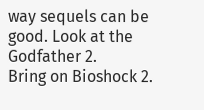way sequels can be good. Look at the Godfather 2.
Bring on Bioshock 2.